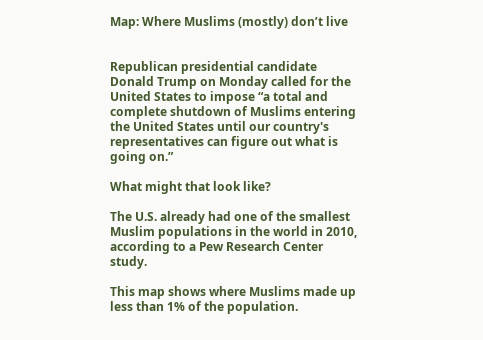Map: Where Muslims (mostly) don’t live


Republican presidential candidate Donald Trump on Monday called for the United States to impose “a total and complete shutdown of Muslims entering the United States until our country's representatives can figure out what is going on.”

What might that look like?

The U.S. already had one of the smallest Muslim populations in the world in 2010, according to a Pew Research Center study.

This map shows where Muslims made up less than 1% of the population.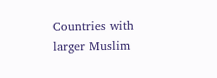Countries with larger Muslim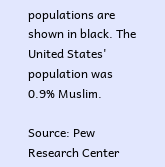populations are shown in black. The United States' population was 0.9% Muslim.

Source: Pew Research Center